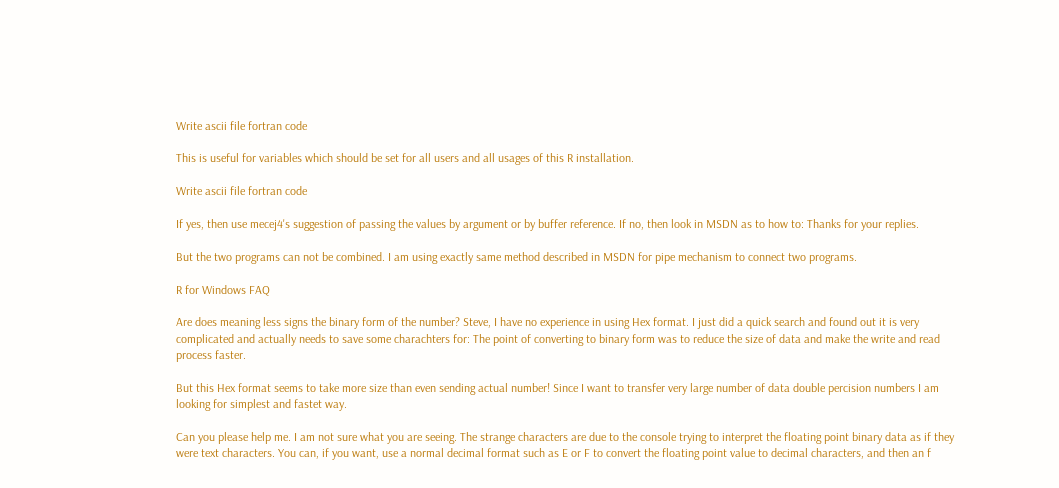Write ascii file fortran code

This is useful for variables which should be set for all users and all usages of this R installation.

Write ascii file fortran code

If yes, then use mecej4's suggestion of passing the values by argument or by buffer reference. If no, then look in MSDN as to how to: Thanks for your replies.

But the two programs can not be combined. I am using exactly same method described in MSDN for pipe mechanism to connect two programs.

R for Windows FAQ

Are does meaning less signs the binary form of the number? Steve, I have no experience in using Hex format. I just did a quick search and found out it is very complicated and actually needs to save some charachters for: The point of converting to binary form was to reduce the size of data and make the write and read process faster.

But this Hex format seems to take more size than even sending actual number! Since I want to transfer very large number of data double percision numbers I am looking for simplest and fastet way.

Can you please help me. I am not sure what you are seeing. The strange characters are due to the console trying to interpret the floating point binary data as if they were text characters. You can, if you want, use a normal decimal format such as E or F to convert the floating point value to decimal characters, and then an f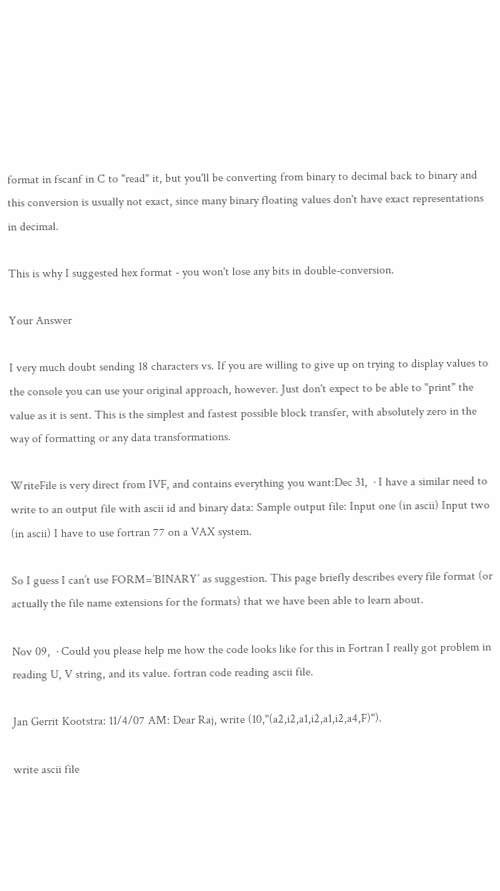format in fscanf in C to "read" it, but you'll be converting from binary to decimal back to binary and this conversion is usually not exact, since many binary floating values don't have exact representations in decimal.

This is why I suggested hex format - you won't lose any bits in double-conversion.

Your Answer

I very much doubt sending 18 characters vs. If you are willing to give up on trying to display values to the console you can use your original approach, however. Just don't expect to be able to "print" the value as it is sent. This is the simplest and fastest possible block transfer, with absolutely zero in the way of formatting or any data transformations.

WriteFile is very direct from IVF, and contains everything you want:Dec 31,  · I have a similar need to write to an output file with ascii id and binary data: Sample output file: Input one (in ascii) Input two (in ascii) I have to use fortran 77 on a VAX system.

So I guess I can’t use FORM=’BINARY’ as suggestion. This page briefly describes every file format (or actually the file name extensions for the formats) that we have been able to learn about.

Nov 09,  · Could you please help me how the code looks like for this in Fortran I really got problem in reading U, V string, and its value. fortran code reading ascii file.

Jan Gerrit Kootstra: 11/4/07 AM: Dear Raj, write (10,"(a2,i2,a1,i2,a1,i2,a4,F)").

write ascii file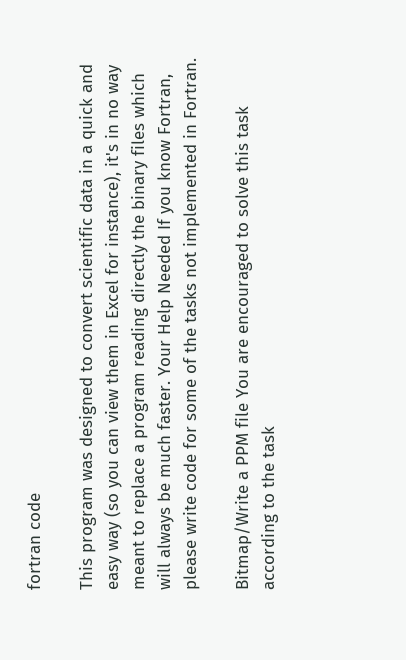fortran code

This program was designed to convert scientific data in a quick and easy way (so you can view them in Excel for instance), it's in no way meant to replace a program reading directly the binary files which will always be much faster. Your Help Needed If you know Fortran, please write code for some of the tasks not implemented in Fortran.

Bitmap/Write a PPM file You are encouraged to solve this task according to the task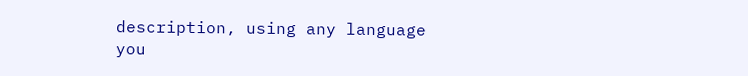description, using any language you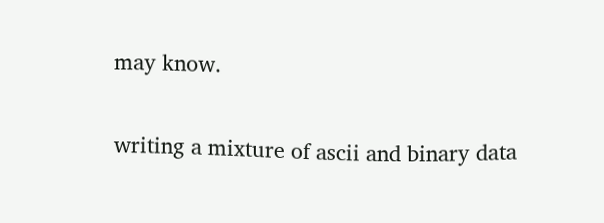may know.

writing a mixture of ascii and binary data